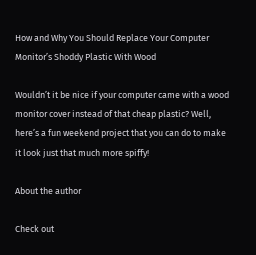How and Why You Should Replace Your Computer Monitor’s Shoddy Plastic With Wood

Wouldn’t it be nice if your computer came with a wood monitor cover instead of that cheap plastic? Well, here’s a fun weekend project that you can do to make it look just that much more spiffy!

About the author

Check out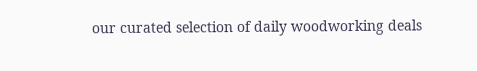our curated selection of daily woodworking deals